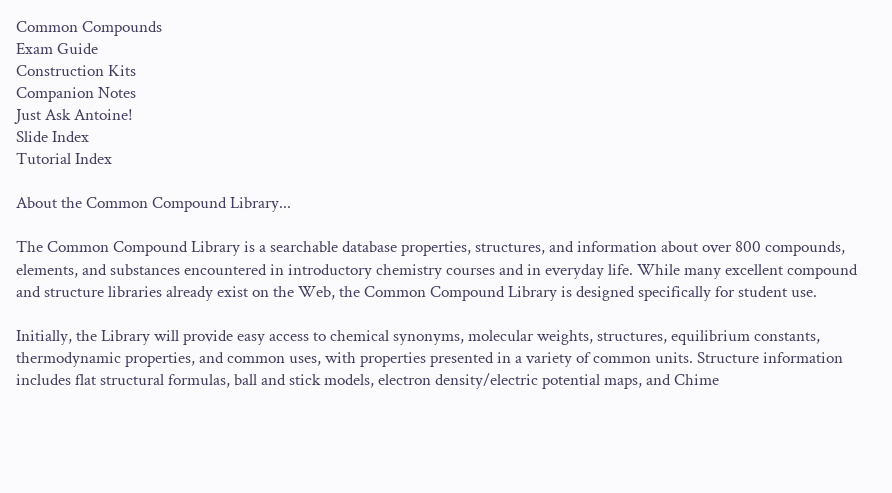Common Compounds
Exam Guide
Construction Kits
Companion Notes
Just Ask Antoine!
Slide Index
Tutorial Index

About the Common Compound Library...

The Common Compound Library is a searchable database properties, structures, and information about over 800 compounds, elements, and substances encountered in introductory chemistry courses and in everyday life. While many excellent compound and structure libraries already exist on the Web, the Common Compound Library is designed specifically for student use.

Initially, the Library will provide easy access to chemical synonyms, molecular weights, structures, equilibrium constants, thermodynamic properties, and common uses, with properties presented in a variety of common units. Structure information includes flat structural formulas, ball and stick models, electron density/electric potential maps, and Chime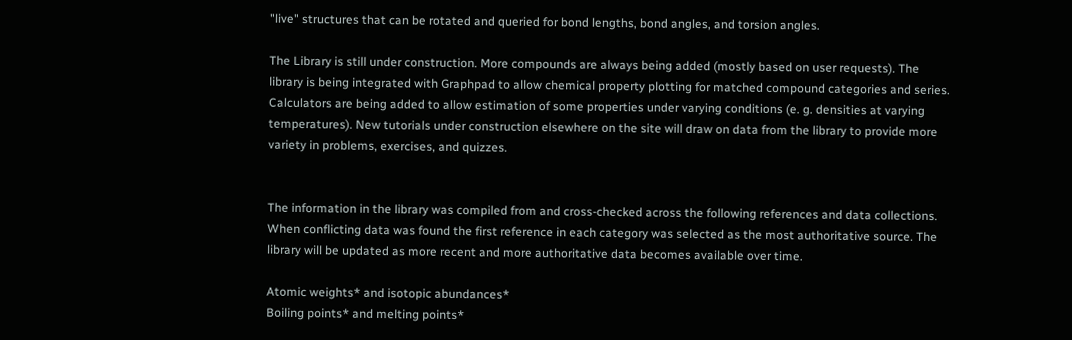"live" structures that can be rotated and queried for bond lengths, bond angles, and torsion angles.

The Library is still under construction. More compounds are always being added (mostly based on user requests). The library is being integrated with Graphpad to allow chemical property plotting for matched compound categories and series. Calculators are being added to allow estimation of some properties under varying conditions (e. g. densities at varying temperatures). New tutorials under construction elsewhere on the site will draw on data from the library to provide more variety in problems, exercises, and quizzes.


The information in the library was compiled from and cross-checked across the following references and data collections. When conflicting data was found the first reference in each category was selected as the most authoritative source. The library will be updated as more recent and more authoritative data becomes available over time.

Atomic weights* and isotopic abundances*
Boiling points* and melting points*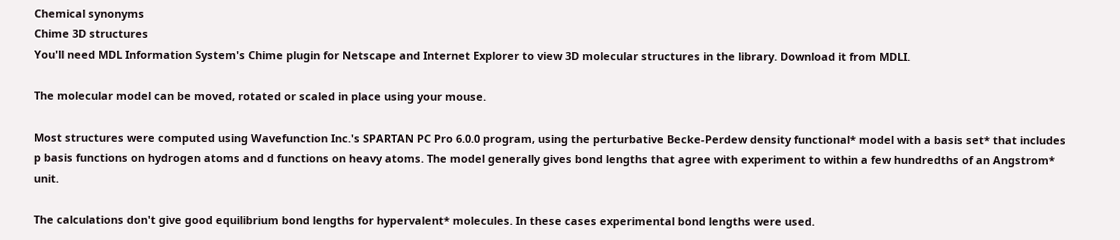Chemical synonyms
Chime 3D structures
You'll need MDL Information System's Chime plugin for Netscape and Internet Explorer to view 3D molecular structures in the library. Download it from MDLI.

The molecular model can be moved, rotated or scaled in place using your mouse.

Most structures were computed using Wavefunction Inc.'s SPARTAN PC Pro 6.0.0 program, using the perturbative Becke-Perdew density functional* model with a basis set* that includes p basis functions on hydrogen atoms and d functions on heavy atoms. The model generally gives bond lengths that agree with experiment to within a few hundredths of an Angstrom* unit.

The calculations don't give good equilibrium bond lengths for hypervalent* molecules. In these cases experimental bond lengths were used.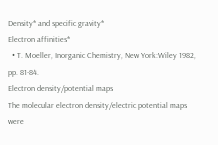Density* and specific gravity*
Electron affinities*
  • T. Moeller, Inorganic Chemistry, New York:Wiley 1982, pp. 81-84.
Electron density/potential maps
The molecular electron density/electric potential maps were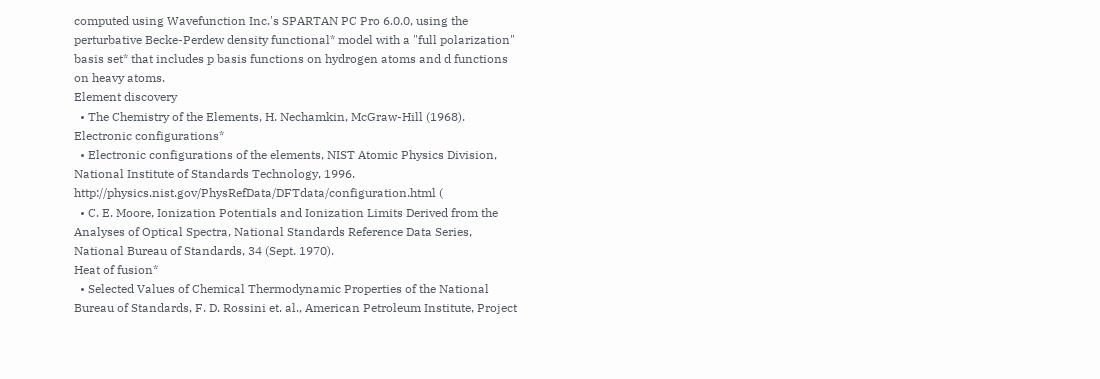computed using Wavefunction Inc.'s SPARTAN PC Pro 6.0.0, using the perturbative Becke-Perdew density functional* model with a "full polarization" basis set* that includes p basis functions on hydrogen atoms and d functions on heavy atoms.
Element discovery
  • The Chemistry of the Elements, H. Nechamkin, McGraw-Hill (1968).
Electronic configurations*
  • Electronic configurations of the elements, NIST Atomic Physics Division, National Institute of Standards Technology, 1996. http://physics.nist.gov/PhysRefData/DFTdata/configuration.html (
  • C. E. Moore, Ionization Potentials and Ionization Limits Derived from the Analyses of Optical Spectra, National Standards Reference Data Series, National Bureau of Standards, 34 (Sept. 1970).
Heat of fusion*
  • Selected Values of Chemical Thermodynamic Properties of the National Bureau of Standards, F. D. Rossini et. al., American Petroleum Institute, Project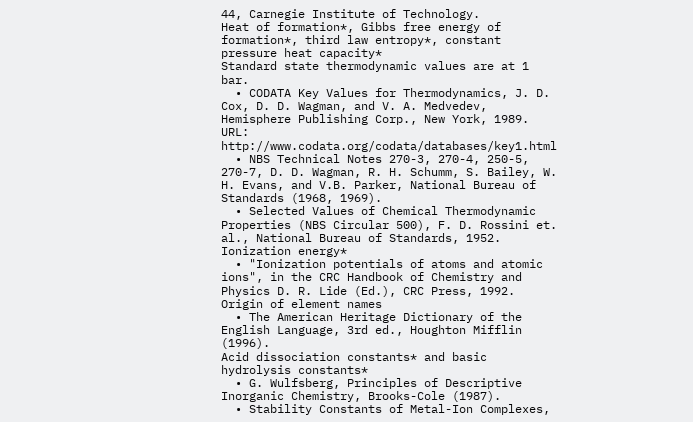44, Carnegie Institute of Technology.
Heat of formation*, Gibbs free energy of formation*, third law entropy*, constant pressure heat capacity*
Standard state thermodynamic values are at 1 bar.
  • CODATA Key Values for Thermodynamics, J. D. Cox, D. D. Wagman, and V. A. Medvedev, Hemisphere Publishing Corp., New York, 1989. URL: http://www.codata.org/codata/databases/key1.html
  • NBS Technical Notes 270-3, 270-4, 250-5, 270-7, D. D. Wagman, R. H. Schumm, S. Bailey, W. H. Evans, and V.B. Parker, National Bureau of Standards (1968, 1969).
  • Selected Values of Chemical Thermodynamic Properties (NBS Circular 500), F. D. Rossini et. al., National Bureau of Standards, 1952.
Ionization energy*
  • "Ionization potentials of atoms and atomic ions", in the CRC Handbook of Chemistry and Physics D. R. Lide (Ed.), CRC Press, 1992.
Origin of element names
  • The American Heritage Dictionary of the English Language, 3rd ed., Houghton Mifflin (1996).
Acid dissociation constants* and basic hydrolysis constants*
  • G. Wulfsberg, Principles of Descriptive Inorganic Chemistry, Brooks-Cole (1987).
  • Stability Constants of Metal-Ion Complexes,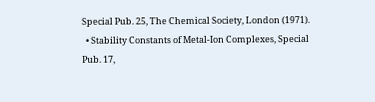Special Pub. 25, The Chemical Society, London (1971).
  • Stability Constants of Metal-Ion Complexes, Special Pub. 17,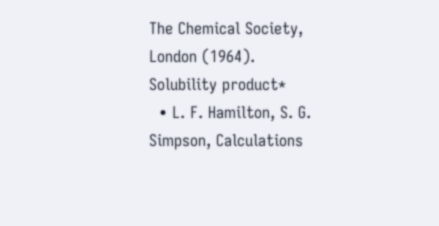The Chemical Society, London (1964).
Solubility product*
  • L. F. Hamilton, S. G. Simpson, Calculations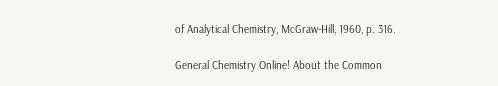of Analytical Chemistry, McGraw-Hill, 1960, p. 316.

General Chemistry Online! About the Common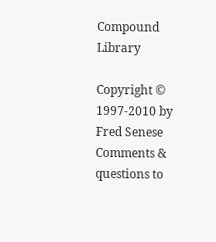Compound Library

Copyright © 1997-2010 by Fred Senese
Comments & questions to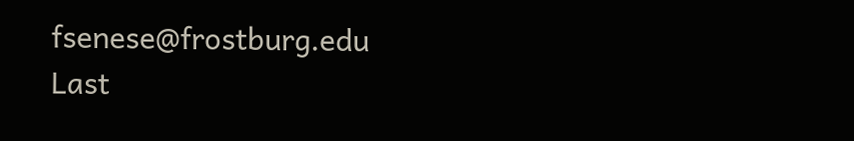fsenese@frostburg.edu
Last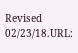Revised 02/23/18.URL: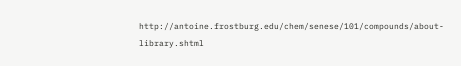http://antoine.frostburg.edu/chem/senese/101/compounds/about-library.shtml